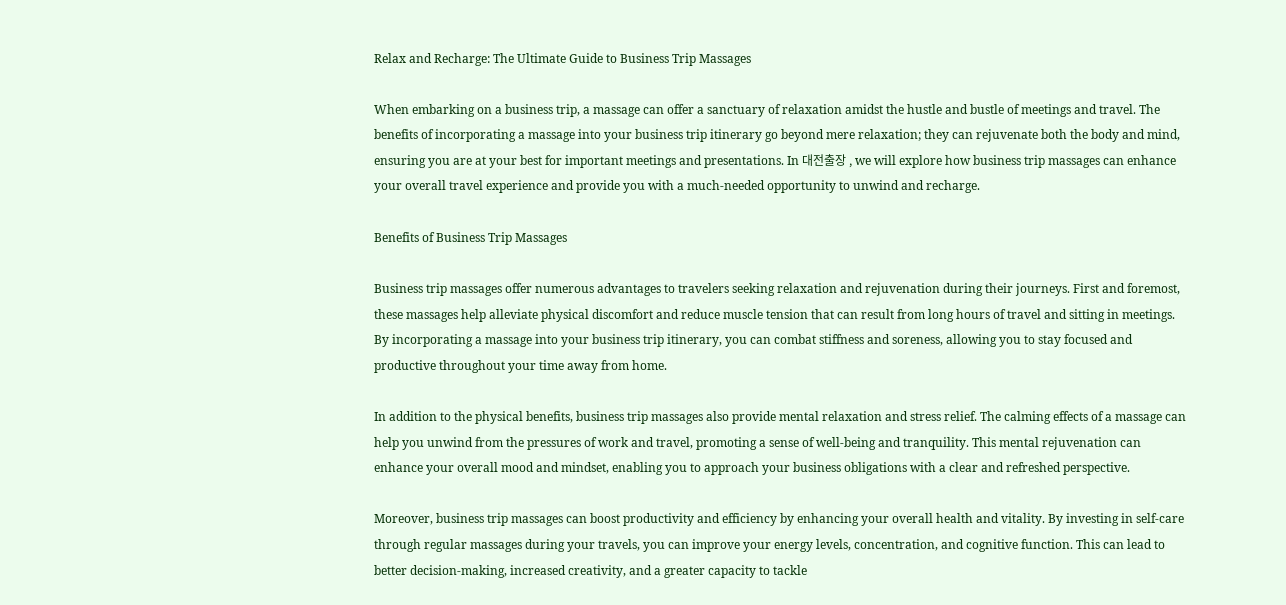Relax and Recharge: The Ultimate Guide to Business Trip Massages

When embarking on a business trip, a massage can offer a sanctuary of relaxation amidst the hustle and bustle of meetings and travel. The benefits of incorporating a massage into your business trip itinerary go beyond mere relaxation; they can rejuvenate both the body and mind, ensuring you are at your best for important meetings and presentations. In 대전출장 , we will explore how business trip massages can enhance your overall travel experience and provide you with a much-needed opportunity to unwind and recharge.

Benefits of Business Trip Massages

Business trip massages offer numerous advantages to travelers seeking relaxation and rejuvenation during their journeys. First and foremost, these massages help alleviate physical discomfort and reduce muscle tension that can result from long hours of travel and sitting in meetings. By incorporating a massage into your business trip itinerary, you can combat stiffness and soreness, allowing you to stay focused and productive throughout your time away from home.

In addition to the physical benefits, business trip massages also provide mental relaxation and stress relief. The calming effects of a massage can help you unwind from the pressures of work and travel, promoting a sense of well-being and tranquility. This mental rejuvenation can enhance your overall mood and mindset, enabling you to approach your business obligations with a clear and refreshed perspective.

Moreover, business trip massages can boost productivity and efficiency by enhancing your overall health and vitality. By investing in self-care through regular massages during your travels, you can improve your energy levels, concentration, and cognitive function. This can lead to better decision-making, increased creativity, and a greater capacity to tackle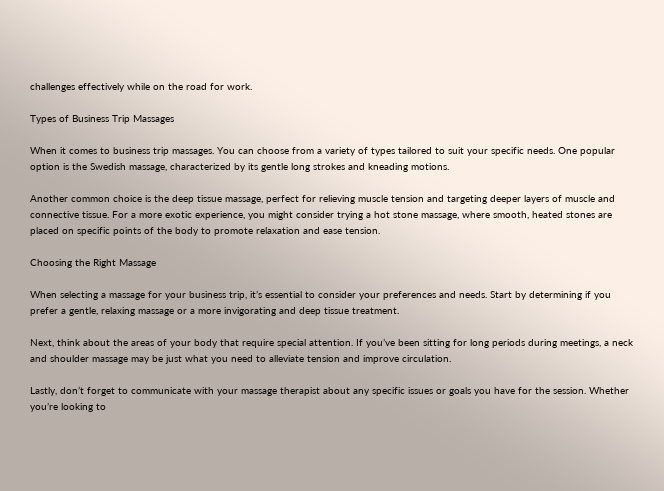challenges effectively while on the road for work.

Types of Business Trip Massages

When it comes to business trip massages. You can choose from a variety of types tailored to suit your specific needs. One popular option is the Swedish massage, characterized by its gentle long strokes and kneading motions.

Another common choice is the deep tissue massage, perfect for relieving muscle tension and targeting deeper layers of muscle and connective tissue. For a more exotic experience, you might consider trying a hot stone massage, where smooth, heated stones are placed on specific points of the body to promote relaxation and ease tension.

Choosing the Right Massage

When selecting a massage for your business trip, it’s essential to consider your preferences and needs. Start by determining if you prefer a gentle, relaxing massage or a more invigorating and deep tissue treatment.

Next, think about the areas of your body that require special attention. If you’ve been sitting for long periods during meetings, a neck and shoulder massage may be just what you need to alleviate tension and improve circulation.

Lastly, don’t forget to communicate with your massage therapist about any specific issues or goals you have for the session. Whether you’re looking to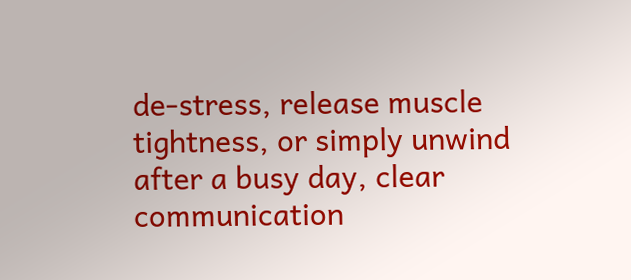de-stress, release muscle tightness, or simply unwind after a busy day, clear communication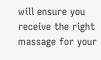will ensure you receive the right massage for your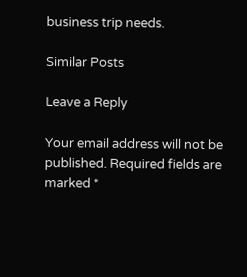business trip needs.

Similar Posts

Leave a Reply

Your email address will not be published. Required fields are marked *